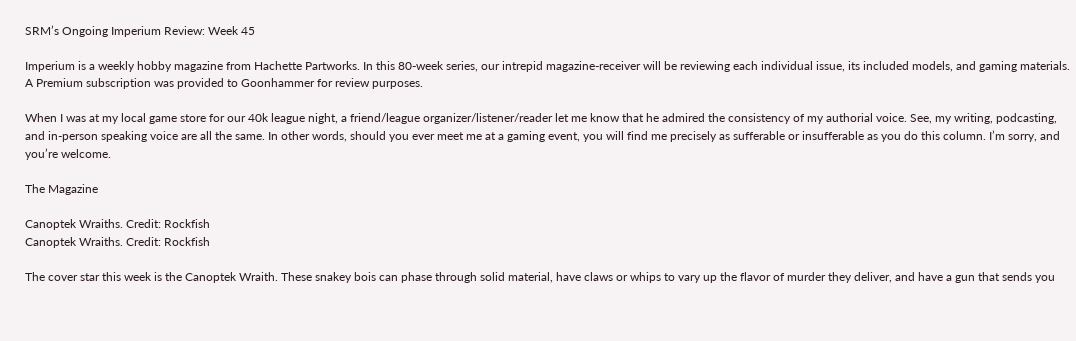SRM’s Ongoing Imperium Review: Week 45

Imperium is a weekly hobby magazine from Hachette Partworks. In this 80-week series, our intrepid magazine-receiver will be reviewing each individual issue, its included models, and gaming materials. A Premium subscription was provided to Goonhammer for review purposes.

When I was at my local game store for our 40k league night, a friend/league organizer/listener/reader let me know that he admired the consistency of my authorial voice. See, my writing, podcasting, and in-person speaking voice are all the same. In other words, should you ever meet me at a gaming event, you will find me precisely as sufferable or insufferable as you do this column. I’m sorry, and you’re welcome.

The Magazine

Canoptek Wraiths. Credit: Rockfish
Canoptek Wraiths. Credit: Rockfish

The cover star this week is the Canoptek Wraith. These snakey bois can phase through solid material, have claws or whips to vary up the flavor of murder they deliver, and have a gun that sends you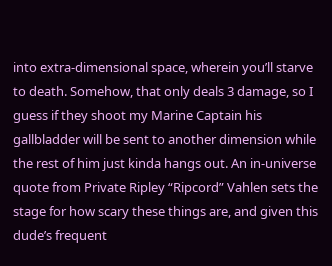into extra-dimensional space, wherein you’ll starve to death. Somehow, that only deals 3 damage, so I guess if they shoot my Marine Captain his gallbladder will be sent to another dimension while the rest of him just kinda hangs out. An in-universe quote from Private Ripley “Ripcord” Vahlen sets the stage for how scary these things are, and given this dude’s frequent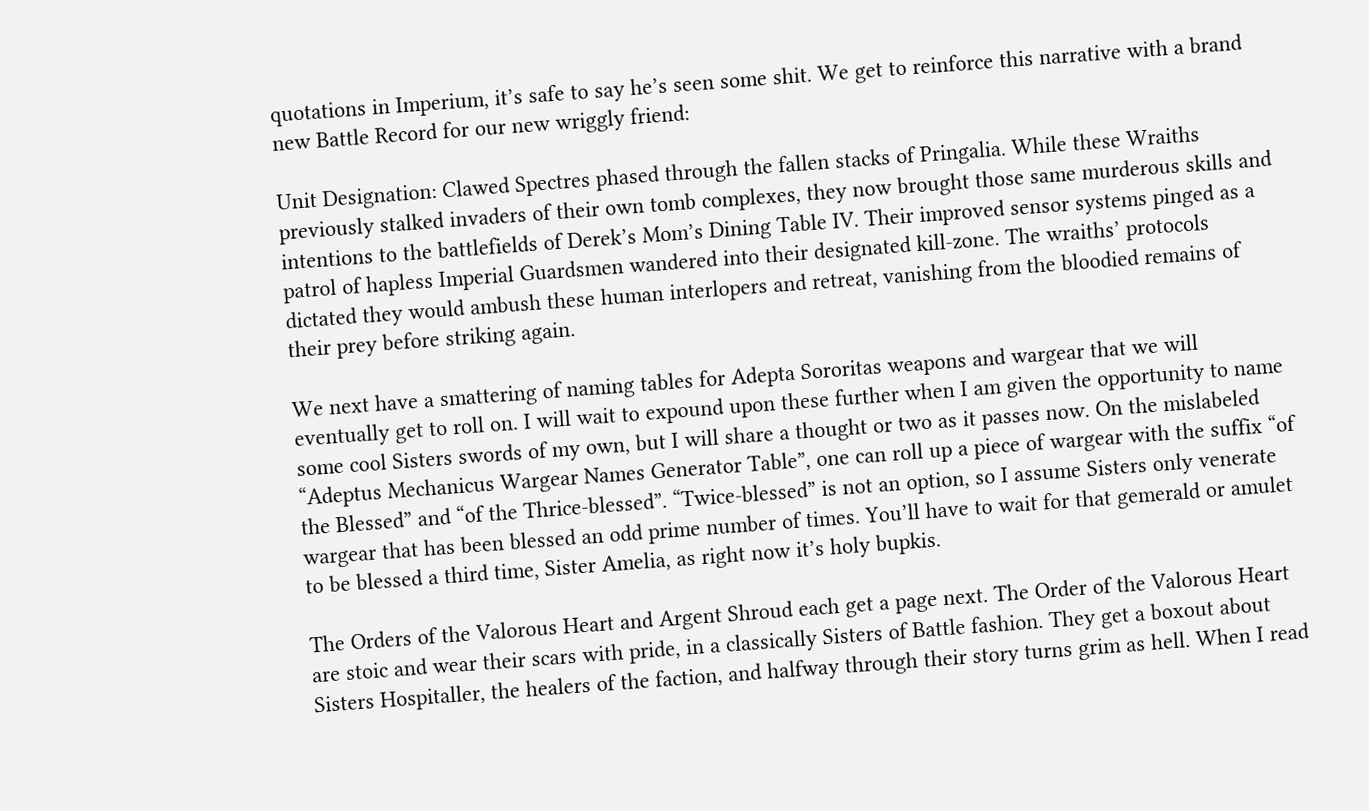quotations in Imperium, it’s safe to say he’s seen some shit. We get to reinforce this narrative with a brand new Battle Record for our new wriggly friend:

Unit Designation: Clawed Spectres phased through the fallen stacks of Pringalia. While these Wraiths previously stalked invaders of their own tomb complexes, they now brought those same murderous skills and intentions to the battlefields of Derek’s Mom’s Dining Table IV. Their improved sensor systems pinged as a patrol of hapless Imperial Guardsmen wandered into their designated kill-zone. The wraiths’ protocols dictated they would ambush these human interlopers and retreat, vanishing from the bloodied remains of their prey before striking again.

We next have a smattering of naming tables for Adepta Sororitas weapons and wargear that we will eventually get to roll on. I will wait to expound upon these further when I am given the opportunity to name some cool Sisters swords of my own, but I will share a thought or two as it passes now. On the mislabeled “Adeptus Mechanicus Wargear Names Generator Table”, one can roll up a piece of wargear with the suffix “of the Blessed” and “of the Thrice-blessed”. “Twice-blessed” is not an option, so I assume Sisters only venerate wargear that has been blessed an odd prime number of times. You’ll have to wait for that gemerald or amulet to be blessed a third time, Sister Amelia, as right now it’s holy bupkis.

The Orders of the Valorous Heart and Argent Shroud each get a page next. The Order of the Valorous Heart are stoic and wear their scars with pride, in a classically Sisters of Battle fashion. They get a boxout about Sisters Hospitaller, the healers of the faction, and halfway through their story turns grim as hell. When I read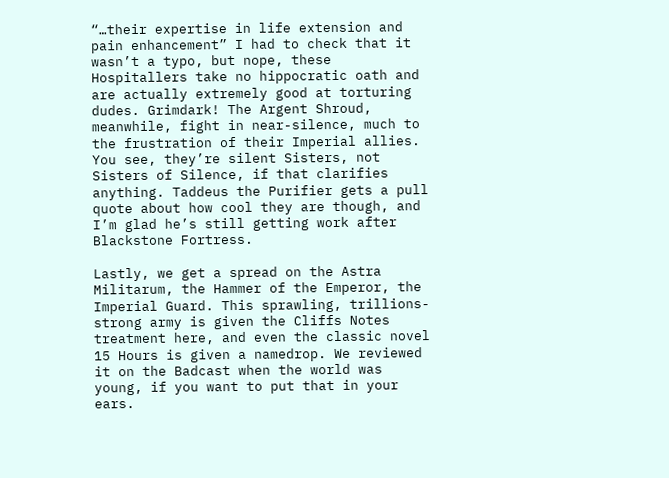“…their expertise in life extension and pain enhancement” I had to check that it wasn’t a typo, but nope, these Hospitallers take no hippocratic oath and are actually extremely good at torturing dudes. Grimdark! The Argent Shroud, meanwhile, fight in near-silence, much to the frustration of their Imperial allies. You see, they’re silent Sisters, not Sisters of Silence, if that clarifies anything. Taddeus the Purifier gets a pull quote about how cool they are though, and I’m glad he’s still getting work after Blackstone Fortress.

Lastly, we get a spread on the Astra Militarum, the Hammer of the Emperor, the Imperial Guard. This sprawling, trillions-strong army is given the Cliffs Notes treatment here, and even the classic novel 15 Hours is given a namedrop. We reviewed it on the Badcast when the world was young, if you want to put that in your ears.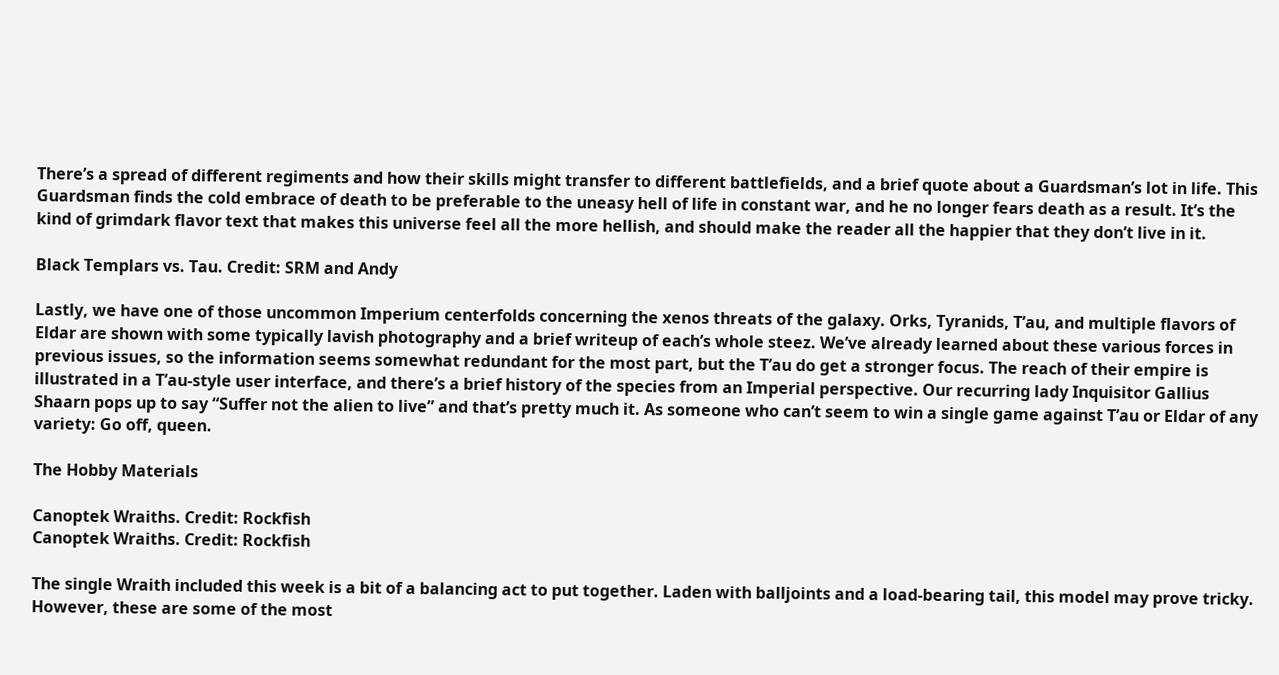There’s a spread of different regiments and how their skills might transfer to different battlefields, and a brief quote about a Guardsman’s lot in life. This Guardsman finds the cold embrace of death to be preferable to the uneasy hell of life in constant war, and he no longer fears death as a result. It’s the kind of grimdark flavor text that makes this universe feel all the more hellish, and should make the reader all the happier that they don’t live in it.

Black Templars vs. Tau. Credit: SRM and Andy

Lastly, we have one of those uncommon Imperium centerfolds concerning the xenos threats of the galaxy. Orks, Tyranids, T’au, and multiple flavors of Eldar are shown with some typically lavish photography and a brief writeup of each’s whole steez. We’ve already learned about these various forces in previous issues, so the information seems somewhat redundant for the most part, but the T’au do get a stronger focus. The reach of their empire is illustrated in a T’au-style user interface, and there’s a brief history of the species from an Imperial perspective. Our recurring lady Inquisitor Gallius Shaarn pops up to say “Suffer not the alien to live” and that’s pretty much it. As someone who can’t seem to win a single game against T’au or Eldar of any variety: Go off, queen.

The Hobby Materials

Canoptek Wraiths. Credit: Rockfish
Canoptek Wraiths. Credit: Rockfish

The single Wraith included this week is a bit of a balancing act to put together. Laden with balljoints and a load-bearing tail, this model may prove tricky. However, these are some of the most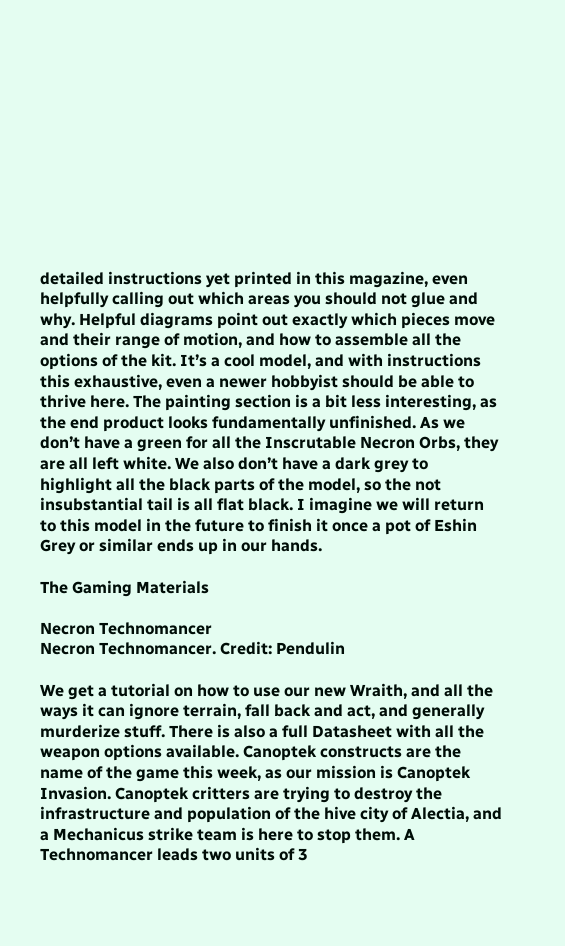detailed instructions yet printed in this magazine, even helpfully calling out which areas you should not glue and why. Helpful diagrams point out exactly which pieces move and their range of motion, and how to assemble all the options of the kit. It’s a cool model, and with instructions this exhaustive, even a newer hobbyist should be able to thrive here. The painting section is a bit less interesting, as the end product looks fundamentally unfinished. As we don’t have a green for all the Inscrutable Necron Orbs, they are all left white. We also don’t have a dark grey to highlight all the black parts of the model, so the not insubstantial tail is all flat black. I imagine we will return to this model in the future to finish it once a pot of Eshin Grey or similar ends up in our hands.

The Gaming Materials

Necron Technomancer
Necron Technomancer. Credit: Pendulin

We get a tutorial on how to use our new Wraith, and all the ways it can ignore terrain, fall back and act, and generally murderize stuff. There is also a full Datasheet with all the weapon options available. Canoptek constructs are the name of the game this week, as our mission is Canoptek Invasion. Canoptek critters are trying to destroy the infrastructure and population of the hive city of Alectia, and a Mechanicus strike team is here to stop them. A Technomancer leads two units of 3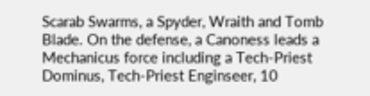Scarab Swarms, a Spyder, Wraith and Tomb Blade. On the defense, a Canoness leads a Mechanicus force including a Tech-Priest Dominus, Tech-Priest Enginseer, 10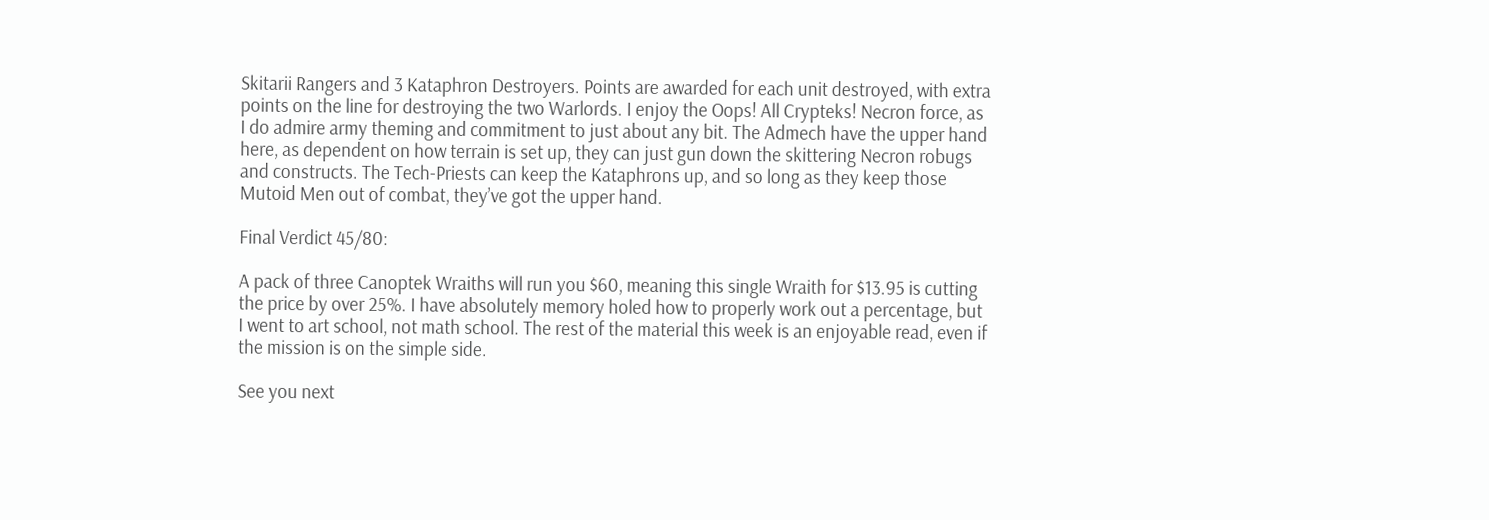Skitarii Rangers and 3 Kataphron Destroyers. Points are awarded for each unit destroyed, with extra points on the line for destroying the two Warlords. I enjoy the Oops! All Crypteks! Necron force, as I do admire army theming and commitment to just about any bit. The Admech have the upper hand here, as dependent on how terrain is set up, they can just gun down the skittering Necron robugs and constructs. The Tech-Priests can keep the Kataphrons up, and so long as they keep those Mutoid Men out of combat, they’ve got the upper hand.

Final Verdict 45/80:

A pack of three Canoptek Wraiths will run you $60, meaning this single Wraith for $13.95 is cutting the price by over 25%. I have absolutely memory holed how to properly work out a percentage, but I went to art school, not math school. The rest of the material this week is an enjoyable read, even if the mission is on the simple side.

See you next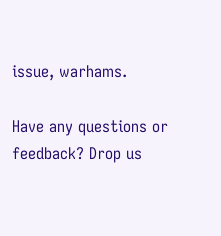issue, warhams.

Have any questions or feedback? Drop us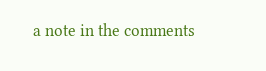a note in the comments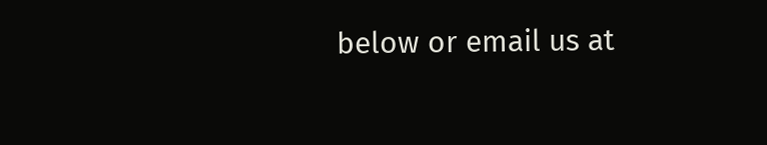below or email us at